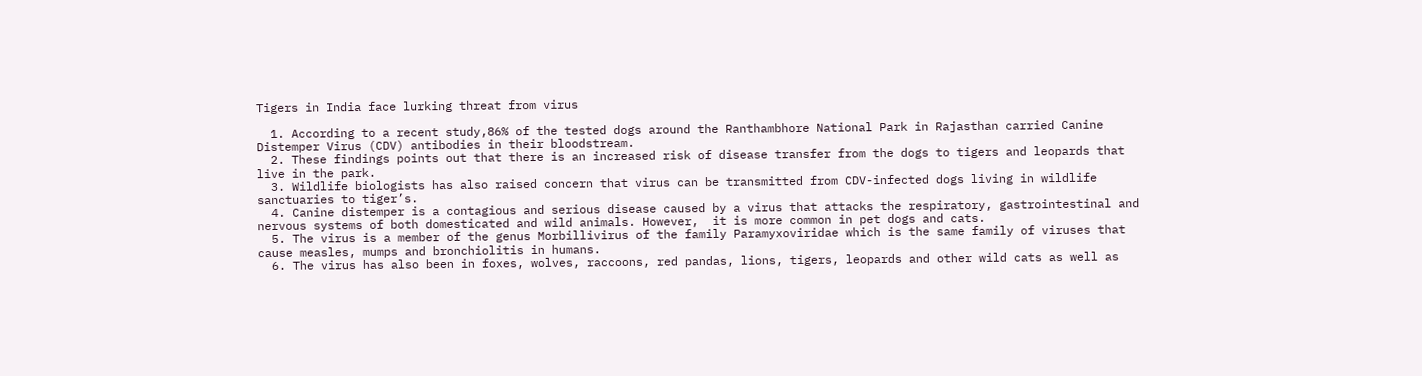Tigers in India face lurking threat from virus

  1. According to a recent study,86% of the tested dogs around the Ranthambhore National Park in Rajasthan carried Canine Distemper Virus (CDV) antibodies in their bloodstream.
  2. These findings points out that there is an increased risk of disease transfer from the dogs to tigers and leopards that live in the park.
  3. Wildlife biologists has also raised concern that virus can be transmitted from CDV-infected dogs living in wildlife sanctuaries to tiger’s.
  4. Canine distemper is a contagious and serious disease caused by a virus that attacks the respiratory, gastrointestinal and nervous systems of both domesticated and wild animals. However,  it is more common in pet dogs and cats.
  5. The virus is a member of the genus Morbillivirus of the family Paramyxoviridae which is the same family of viruses that cause measles, mumps and bronchiolitis in humans.
  6. The virus has also been in foxes, wolves, raccoons, red pandas, lions, tigers, leopards and other wild cats as well as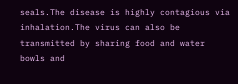seals.The disease is highly contagious via inhalation.The virus can also be transmitted by sharing food and water bowls and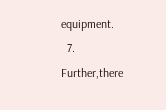equipment.
  7. Further,there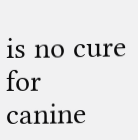is no cure for canine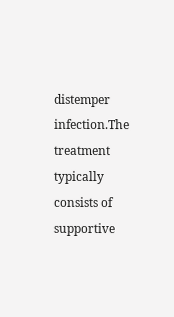distemper infection.The treatment typically consists of supportive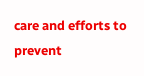care and efforts to prevent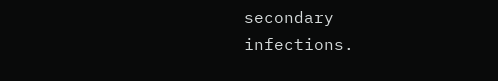secondary infections.